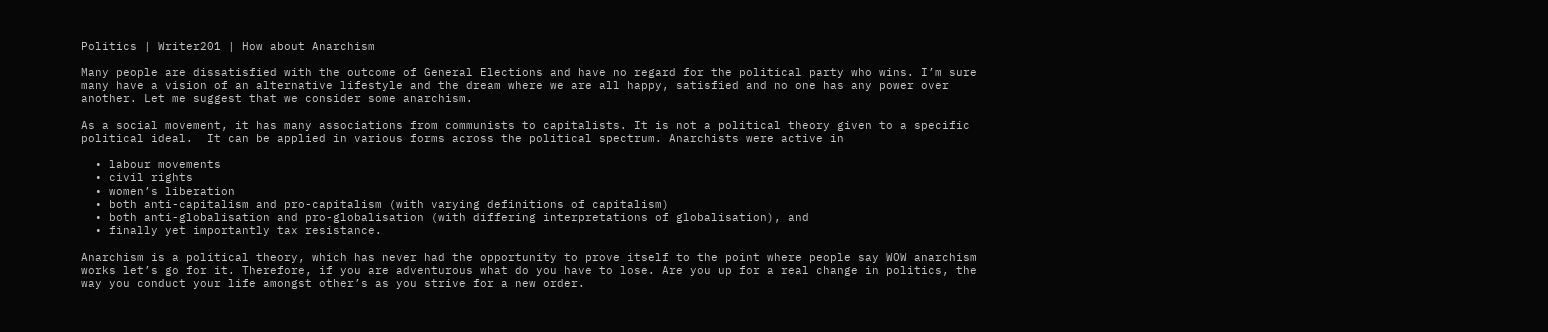Politics | Writer201 | How about Anarchism

Many people are dissatisfied with the outcome of General Elections and have no regard for the political party who wins. I’m sure many have a vision of an alternative lifestyle and the dream where we are all happy, satisfied and no one has any power over another. Let me suggest that we consider some anarchism.

As a social movement, it has many associations from communists to capitalists. It is not a political theory given to a specific political ideal.  It can be applied in various forms across the political spectrum. Anarchists were active in

  • labour movements
  • civil rights
  • women’s liberation
  • both anti-capitalism and pro-capitalism (with varying definitions of capitalism)
  • both anti-globalisation and pro-globalisation (with differing interpretations of globalisation), and
  • finally yet importantly tax resistance.

Anarchism is a political theory, which has never had the opportunity to prove itself to the point where people say WOW anarchism works let’s go for it. Therefore, if you are adventurous what do you have to lose. Are you up for a real change in politics, the way you conduct your life amongst other’s as you strive for a new order.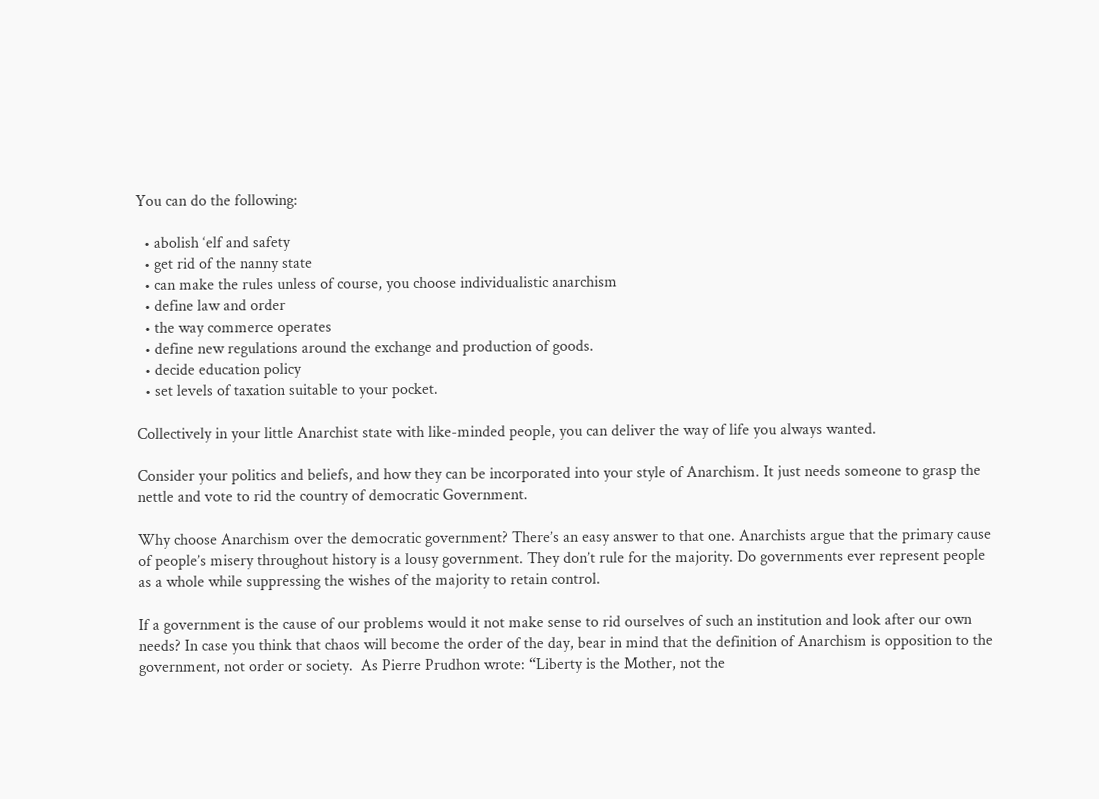You can do the following:

  • abolish ‘elf and safety
  • get rid of the nanny state
  • can make the rules unless of course, you choose individualistic anarchism
  • define law and order
  • the way commerce operates
  • define new regulations around the exchange and production of goods.
  • decide education policy
  • set levels of taxation suitable to your pocket.

Collectively in your little Anarchist state with like-minded people, you can deliver the way of life you always wanted.

Consider your politics and beliefs, and how they can be incorporated into your style of Anarchism. It just needs someone to grasp the nettle and vote to rid the country of democratic Government.

Why choose Anarchism over the democratic government? There’s an easy answer to that one. Anarchists argue that the primary cause of people’s misery throughout history is a lousy government. They don’t rule for the majority. Do governments ever represent people as a whole while suppressing the wishes of the majority to retain control.

If a government is the cause of our problems would it not make sense to rid ourselves of such an institution and look after our own needs? In case you think that chaos will become the order of the day, bear in mind that the definition of Anarchism is opposition to the government, not order or society.  As Pierre Prudhon wrote: “Liberty is the Mother, not the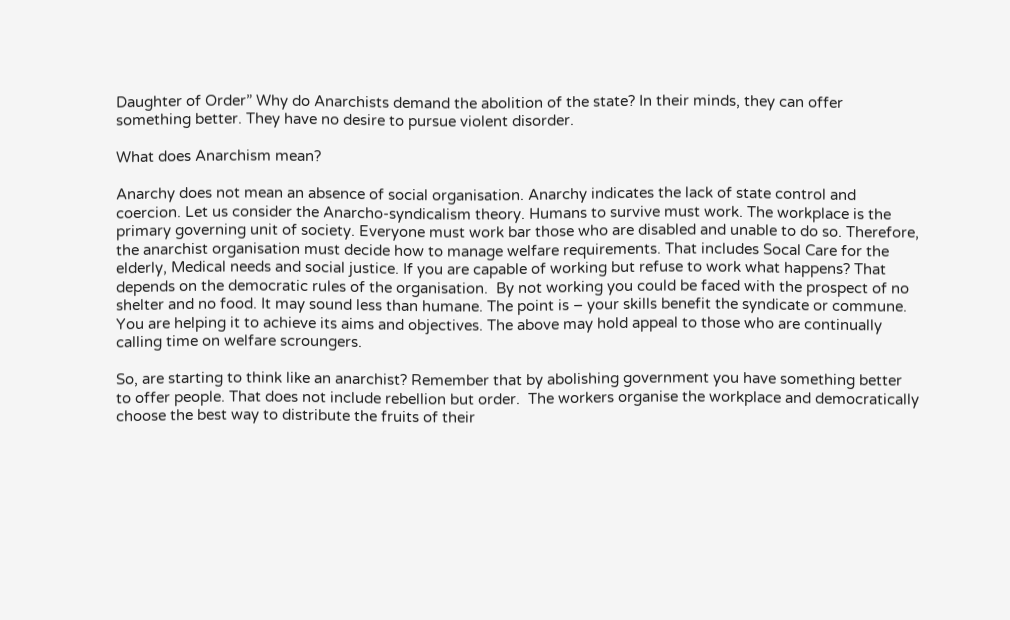Daughter of Order” Why do Anarchists demand the abolition of the state? In their minds, they can offer something better. They have no desire to pursue violent disorder.

What does Anarchism mean?

Anarchy does not mean an absence of social organisation. Anarchy indicates the lack of state control and coercion. Let us consider the Anarcho-syndicalism theory. Humans to survive must work. The workplace is the primary governing unit of society. Everyone must work bar those who are disabled and unable to do so. Therefore, the anarchist organisation must decide how to manage welfare requirements. That includes Socal Care for the elderly, Medical needs and social justice. If you are capable of working but refuse to work what happens? That depends on the democratic rules of the organisation.  By not working you could be faced with the prospect of no shelter and no food. It may sound less than humane. The point is – your skills benefit the syndicate or commune. You are helping it to achieve its aims and objectives. The above may hold appeal to those who are continually calling time on welfare scroungers.

So, are starting to think like an anarchist? Remember that by abolishing government you have something better to offer people. That does not include rebellion but order.  The workers organise the workplace and democratically choose the best way to distribute the fruits of their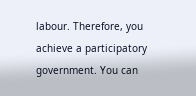labour. Therefore, you achieve a participatory government. You can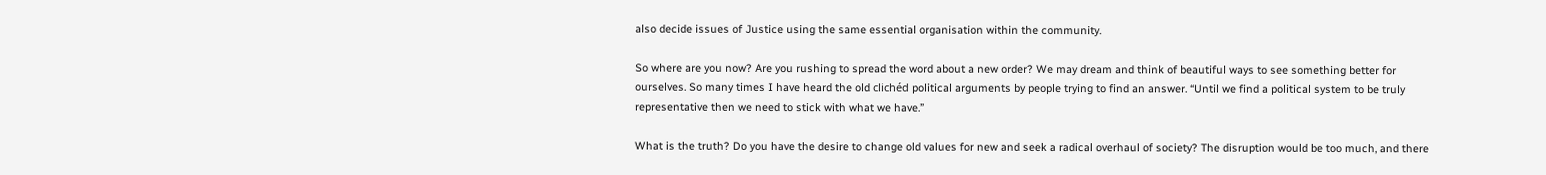also decide issues of Justice using the same essential organisation within the community.

So where are you now? Are you rushing to spread the word about a new order? We may dream and think of beautiful ways to see something better for ourselves. So many times I have heard the old clichéd political arguments by people trying to find an answer. “Until we find a political system to be truly representative then we need to stick with what we have.”

What is the truth? Do you have the desire to change old values for new and seek a radical overhaul of society? The disruption would be too much, and there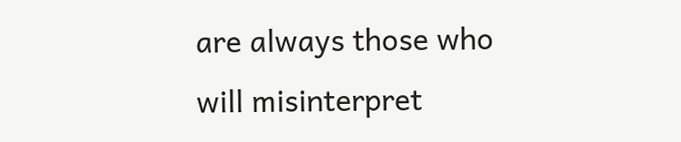are always those who will misinterpret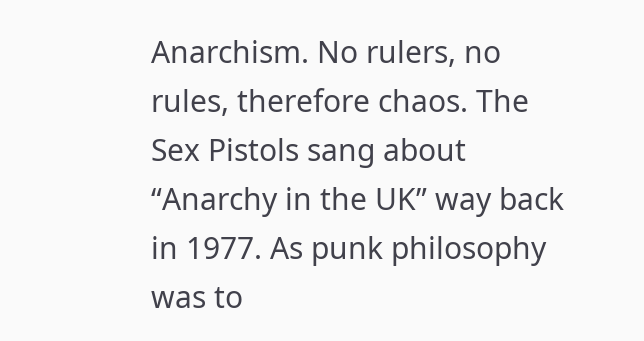Anarchism. No rulers, no rules, therefore chaos. The Sex Pistols sang about “Anarchy in the UK” way back in 1977. As punk philosophy was to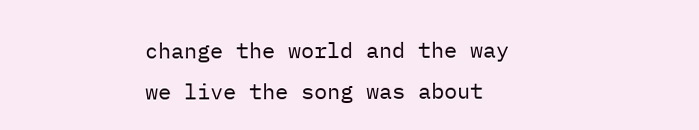change the world and the way we live the song was about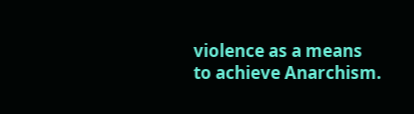violence as a means to achieve Anarchism.